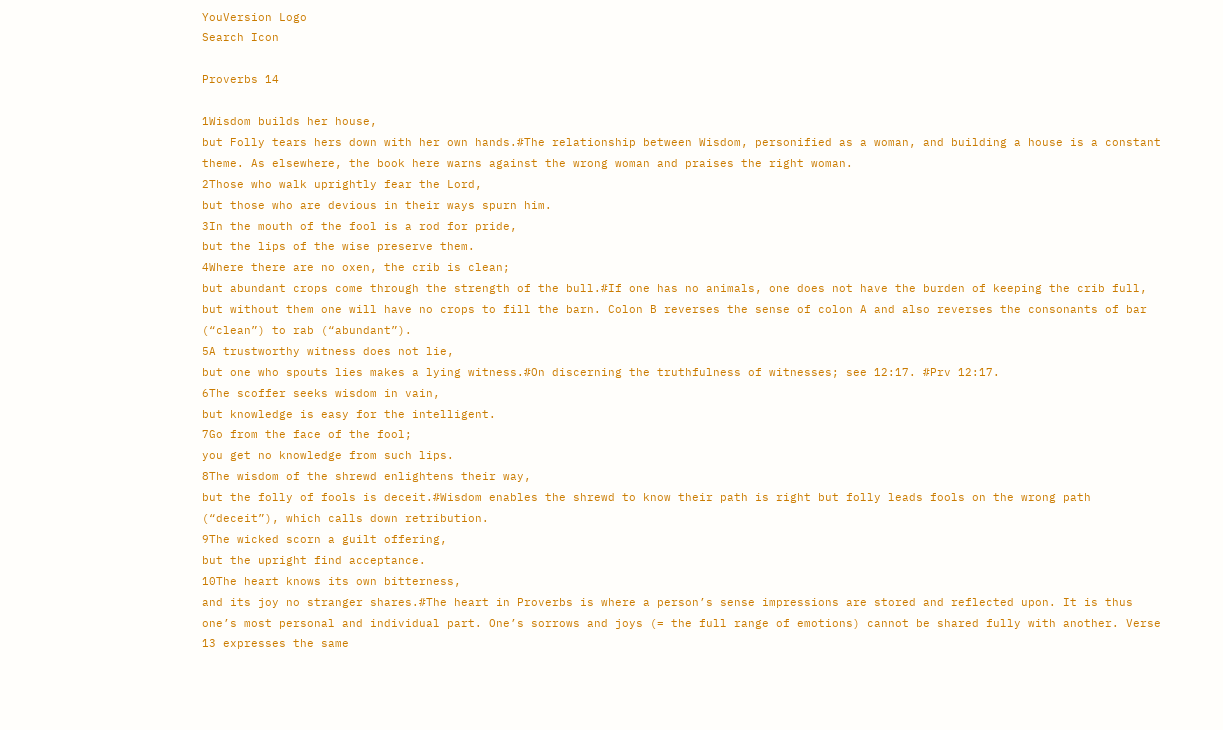YouVersion Logo
Search Icon

Proverbs 14

1Wisdom builds her house,
but Folly tears hers down with her own hands.#The relationship between Wisdom, personified as a woman, and building a house is a constant theme. As elsewhere, the book here warns against the wrong woman and praises the right woman.
2Those who walk uprightly fear the Lord,
but those who are devious in their ways spurn him.
3In the mouth of the fool is a rod for pride,
but the lips of the wise preserve them.
4Where there are no oxen, the crib is clean;
but abundant crops come through the strength of the bull.#If one has no animals, one does not have the burden of keeping the crib full, but without them one will have no crops to fill the barn. Colon B reverses the sense of colon A and also reverses the consonants of bar (“clean”) to rab (“abundant”).
5A trustworthy witness does not lie,
but one who spouts lies makes a lying witness.#On discerning the truthfulness of witnesses; see 12:17. #Prv 12:17.
6The scoffer seeks wisdom in vain,
but knowledge is easy for the intelligent.
7Go from the face of the fool;
you get no knowledge from such lips.
8The wisdom of the shrewd enlightens their way,
but the folly of fools is deceit.#Wisdom enables the shrewd to know their path is right but folly leads fools on the wrong path (“deceit”), which calls down retribution.
9The wicked scorn a guilt offering,
but the upright find acceptance.
10The heart knows its own bitterness,
and its joy no stranger shares.#The heart in Proverbs is where a person’s sense impressions are stored and reflected upon. It is thus one’s most personal and individual part. One’s sorrows and joys (= the full range of emotions) cannot be shared fully with another. Verse 13 expresses the same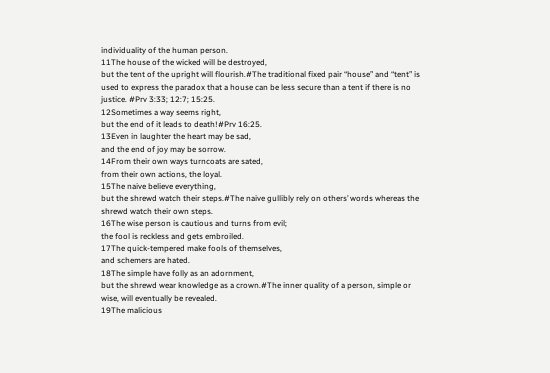individuality of the human person.
11The house of the wicked will be destroyed,
but the tent of the upright will flourish.#The traditional fixed pair “house” and “tent” is used to express the paradox that a house can be less secure than a tent if there is no justice. #Prv 3:33; 12:7; 15:25.
12Sometimes a way seems right,
but the end of it leads to death!#Prv 16:25.
13Even in laughter the heart may be sad,
and the end of joy may be sorrow.
14From their own ways turncoats are sated,
from their own actions, the loyal.
15The naive believe everything,
but the shrewd watch their steps.#The naive gullibly rely on others’ words whereas the shrewd watch their own steps.
16The wise person is cautious and turns from evil;
the fool is reckless and gets embroiled.
17The quick-tempered make fools of themselves,
and schemers are hated.
18The simple have folly as an adornment,
but the shrewd wear knowledge as a crown.#The inner quality of a person, simple or wise, will eventually be revealed.
19The malicious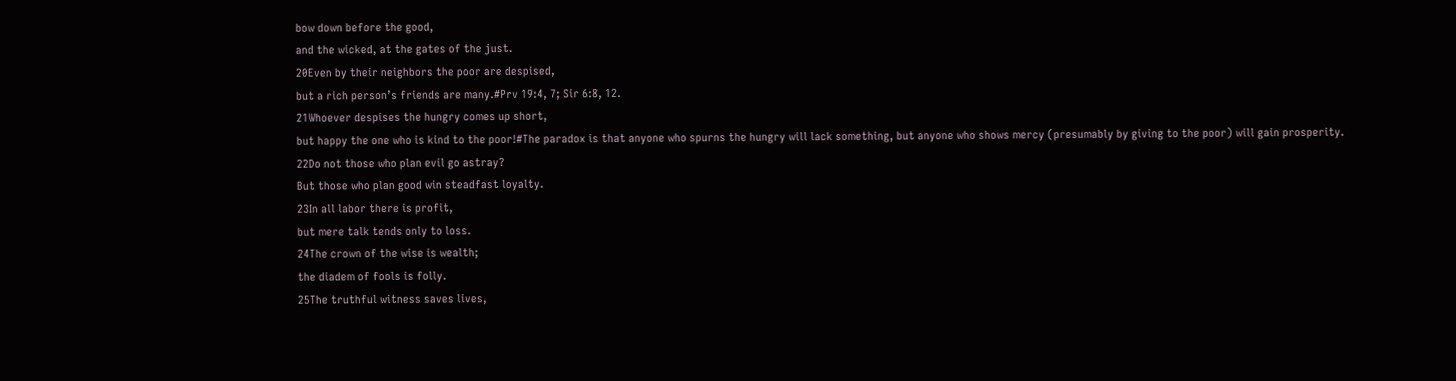bow down before the good,
and the wicked, at the gates of the just.
20Even by their neighbors the poor are despised,
but a rich person’s friends are many.#Prv 19:4, 7; Sir 6:8, 12.
21Whoever despises the hungry comes up short,
but happy the one who is kind to the poor!#The paradox is that anyone who spurns the hungry will lack something, but anyone who shows mercy (presumably by giving to the poor) will gain prosperity.
22Do not those who plan evil go astray?
But those who plan good win steadfast loyalty.
23In all labor there is profit,
but mere talk tends only to loss.
24The crown of the wise is wealth;
the diadem of fools is folly.
25The truthful witness saves lives,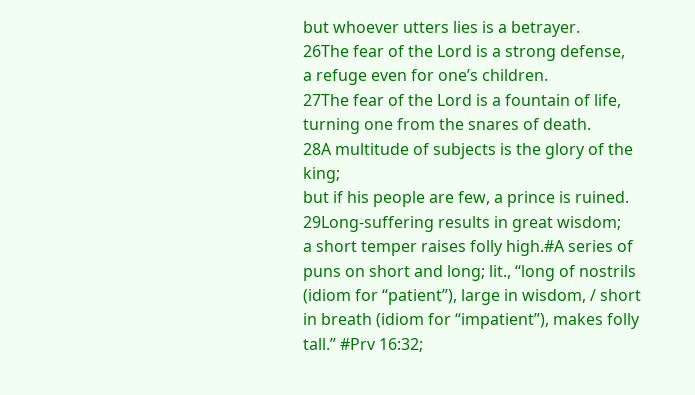but whoever utters lies is a betrayer.
26The fear of the Lord is a strong defense,
a refuge even for one’s children.
27The fear of the Lord is a fountain of life,
turning one from the snares of death.
28A multitude of subjects is the glory of the king;
but if his people are few, a prince is ruined.
29Long-suffering results in great wisdom;
a short temper raises folly high.#A series of puns on short and long; lit., “long of nostrils (idiom for “patient”), large in wisdom, / short in breath (idiom for “impatient”), makes folly tall.” #Prv 16:32;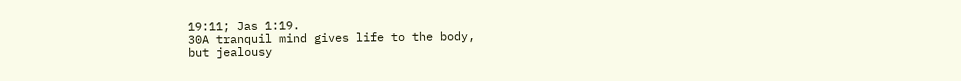19:11; Jas 1:19.
30A tranquil mind gives life to the body,
but jealousy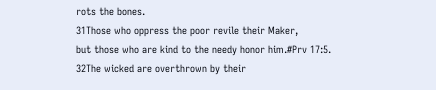rots the bones.
31Those who oppress the poor revile their Maker,
but those who are kind to the needy honor him.#Prv 17:5.
32The wicked are overthrown by their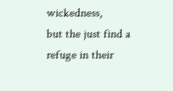wickedness,
but the just find a refuge in their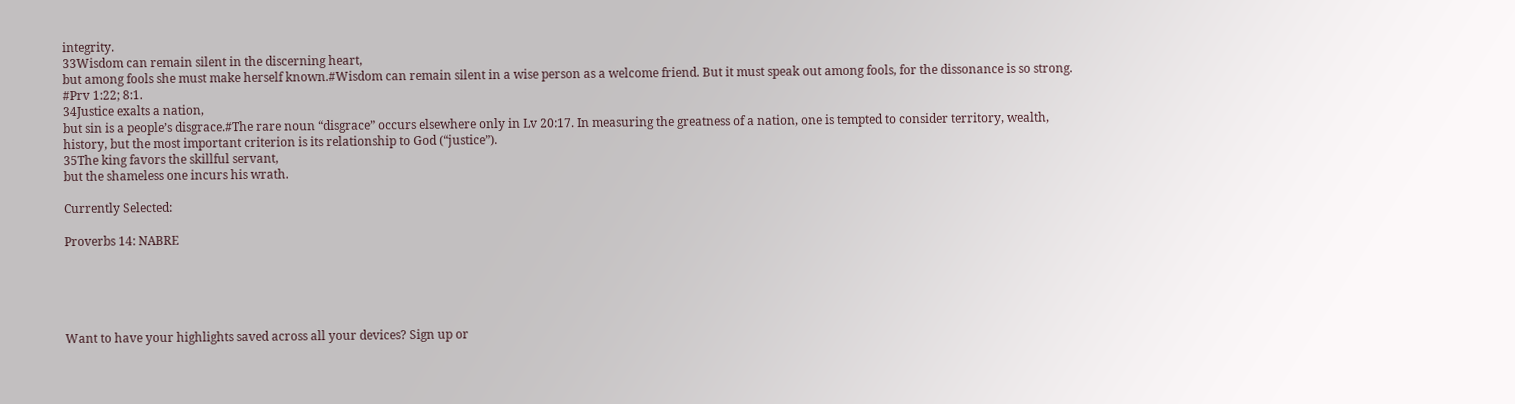integrity.
33Wisdom can remain silent in the discerning heart,
but among fools she must make herself known.#Wisdom can remain silent in a wise person as a welcome friend. But it must speak out among fools, for the dissonance is so strong. #Prv 1:22; 8:1.
34Justice exalts a nation,
but sin is a people’s disgrace.#The rare noun “disgrace” occurs elsewhere only in Lv 20:17. In measuring the greatness of a nation, one is tempted to consider territory, wealth, history, but the most important criterion is its relationship to God (“justice”).
35The king favors the skillful servant,
but the shameless one incurs his wrath.

Currently Selected:

Proverbs 14: NABRE





Want to have your highlights saved across all your devices? Sign up or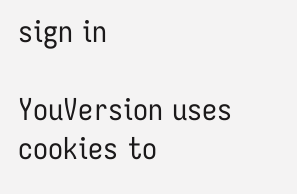sign in

YouVersion uses cookies to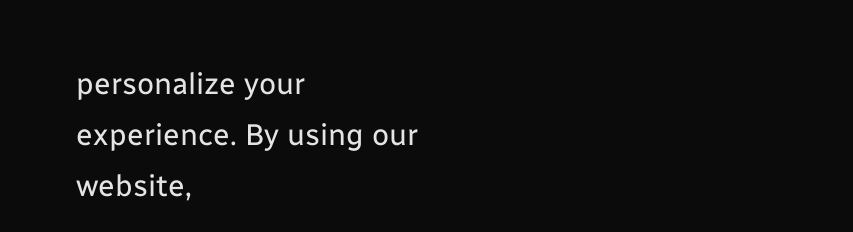personalize your experience. By using our website,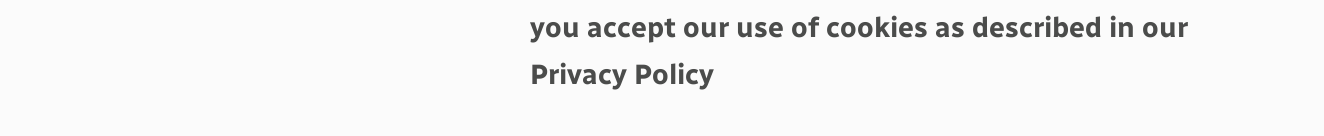you accept our use of cookies as described in our Privacy Policy